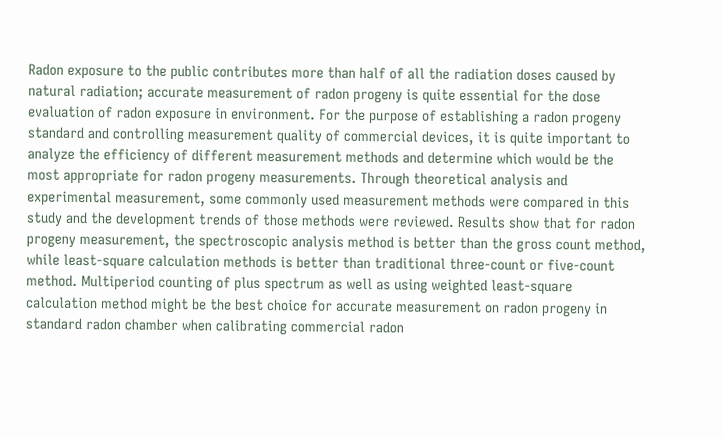Radon exposure to the public contributes more than half of all the radiation doses caused by natural radiation; accurate measurement of radon progeny is quite essential for the dose evaluation of radon exposure in environment. For the purpose of establishing a radon progeny standard and controlling measurement quality of commercial devices, it is quite important to analyze the efficiency of different measurement methods and determine which would be the most appropriate for radon progeny measurements. Through theoretical analysis and experimental measurement, some commonly used measurement methods were compared in this study and the development trends of those methods were reviewed. Results show that for radon progeny measurement, the spectroscopic analysis method is better than the gross count method, while least-square calculation methods is better than traditional three-count or five-count method. Multiperiod counting of plus spectrum as well as using weighted least-square calculation method might be the best choice for accurate measurement on radon progeny in standard radon chamber when calibrating commercial radon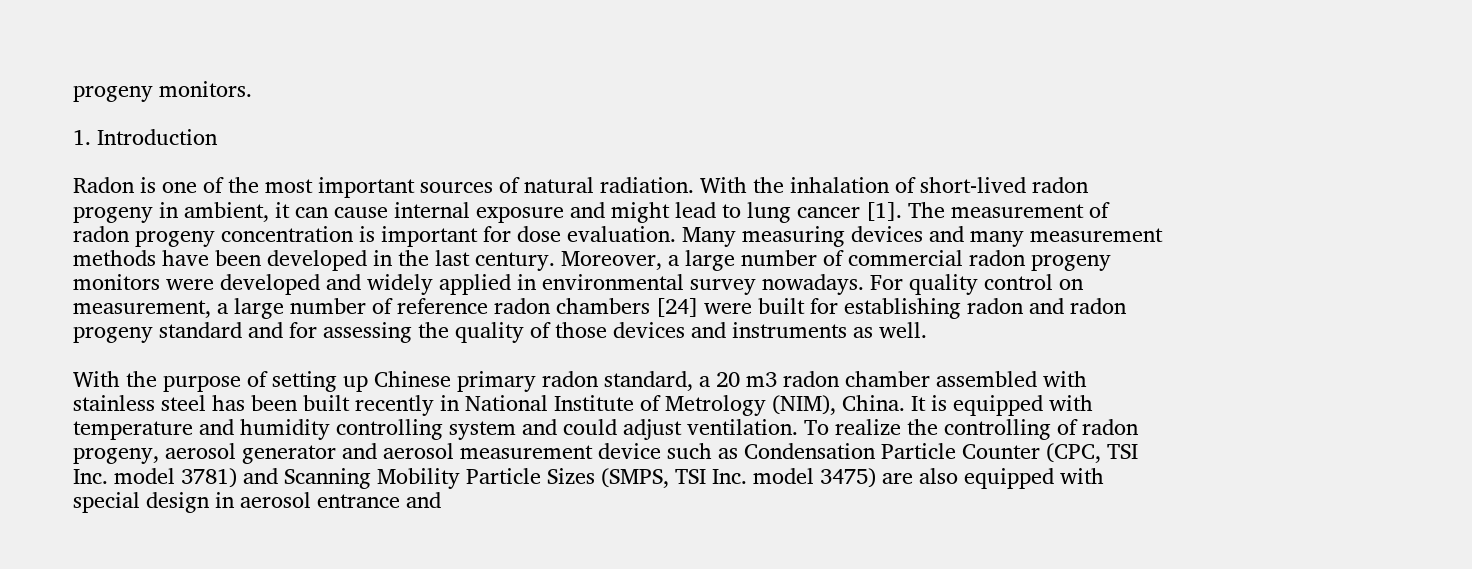progeny monitors.

1. Introduction

Radon is one of the most important sources of natural radiation. With the inhalation of short-lived radon progeny in ambient, it can cause internal exposure and might lead to lung cancer [1]. The measurement of radon progeny concentration is important for dose evaluation. Many measuring devices and many measurement methods have been developed in the last century. Moreover, a large number of commercial radon progeny monitors were developed and widely applied in environmental survey nowadays. For quality control on measurement, a large number of reference radon chambers [24] were built for establishing radon and radon progeny standard and for assessing the quality of those devices and instruments as well.

With the purpose of setting up Chinese primary radon standard, a 20 m3 radon chamber assembled with stainless steel has been built recently in National Institute of Metrology (NIM), China. It is equipped with temperature and humidity controlling system and could adjust ventilation. To realize the controlling of radon progeny, aerosol generator and aerosol measurement device such as Condensation Particle Counter (CPC, TSI Inc. model 3781) and Scanning Mobility Particle Sizes (SMPS, TSI Inc. model 3475) are also equipped with special design in aerosol entrance and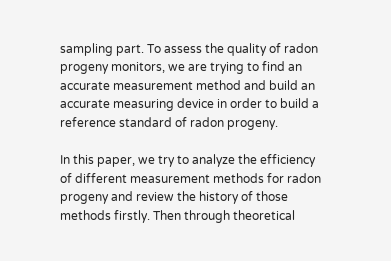sampling part. To assess the quality of radon progeny monitors, we are trying to find an accurate measurement method and build an accurate measuring device in order to build a reference standard of radon progeny.

In this paper, we try to analyze the efficiency of different measurement methods for radon progeny and review the history of those methods firstly. Then through theoretical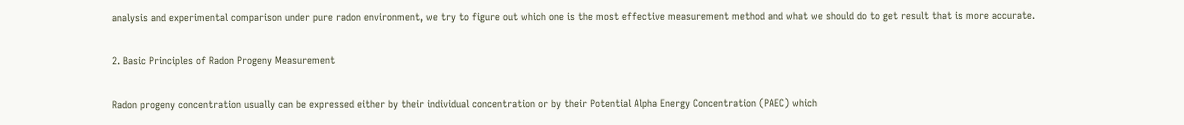analysis and experimental comparison under pure radon environment, we try to figure out which one is the most effective measurement method and what we should do to get result that is more accurate.

2. Basic Principles of Radon Progeny Measurement

Radon progeny concentration usually can be expressed either by their individual concentration or by their Potential Alpha Energy Concentration (PAEC) which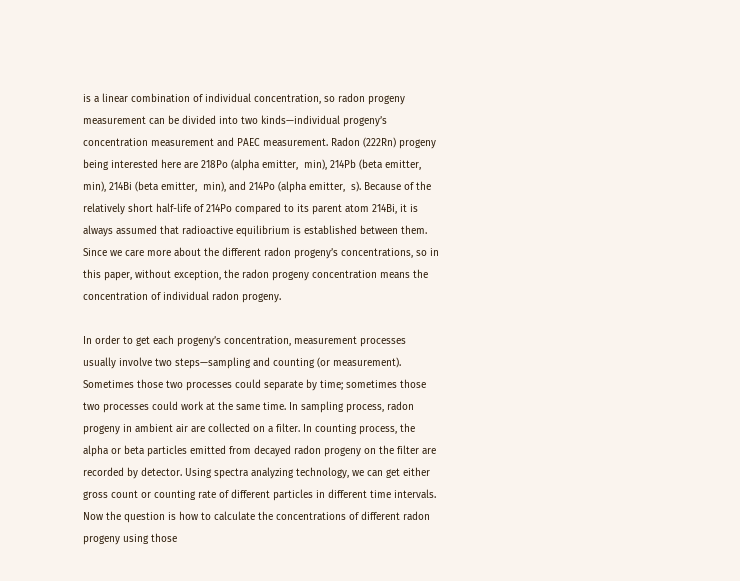is a linear combination of individual concentration, so radon progeny measurement can be divided into two kinds—individual progeny’s concentration measurement and PAEC measurement. Radon (222Rn) progeny being interested here are 218Po (alpha emitter,  min), 214Pb (beta emitter,  min), 214Bi (beta emitter,  min), and 214Po (alpha emitter,  s). Because of the relatively short half-life of 214Po compared to its parent atom 214Bi, it is always assumed that radioactive equilibrium is established between them. Since we care more about the different radon progeny’s concentrations, so in this paper, without exception, the radon progeny concentration means the concentration of individual radon progeny.

In order to get each progeny’s concentration, measurement processes usually involve two steps—sampling and counting (or measurement). Sometimes those two processes could separate by time; sometimes those two processes could work at the same time. In sampling process, radon progeny in ambient air are collected on a filter. In counting process, the alpha or beta particles emitted from decayed radon progeny on the filter are recorded by detector. Using spectra analyzing technology, we can get either gross count or counting rate of different particles in different time intervals. Now the question is how to calculate the concentrations of different radon progeny using those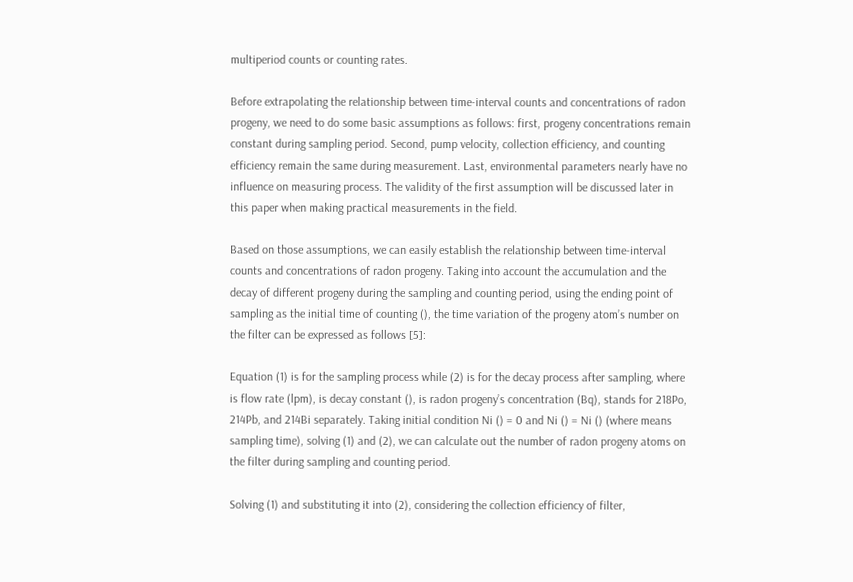multiperiod counts or counting rates.

Before extrapolating the relationship between time-interval counts and concentrations of radon progeny, we need to do some basic assumptions as follows: first, progeny concentrations remain constant during sampling period. Second, pump velocity, collection efficiency, and counting efficiency remain the same during measurement. Last, environmental parameters nearly have no influence on measuring process. The validity of the first assumption will be discussed later in this paper when making practical measurements in the field.

Based on those assumptions, we can easily establish the relationship between time-interval counts and concentrations of radon progeny. Taking into account the accumulation and the decay of different progeny during the sampling and counting period, using the ending point of sampling as the initial time of counting (), the time variation of the progeny atom’s number on the filter can be expressed as follows [5]:

Equation (1) is for the sampling process while (2) is for the decay process after sampling, where is flow rate (lpm), is decay constant (), is radon progeny’s concentration (Bq), stands for 218Po, 214Pb, and 214Bi separately. Taking initial condition Ni () = 0 and Ni () = Ni () (where means sampling time), solving (1) and (2), we can calculate out the number of radon progeny atoms on the filter during sampling and counting period.

Solving (1) and substituting it into (2), considering the collection efficiency of filter,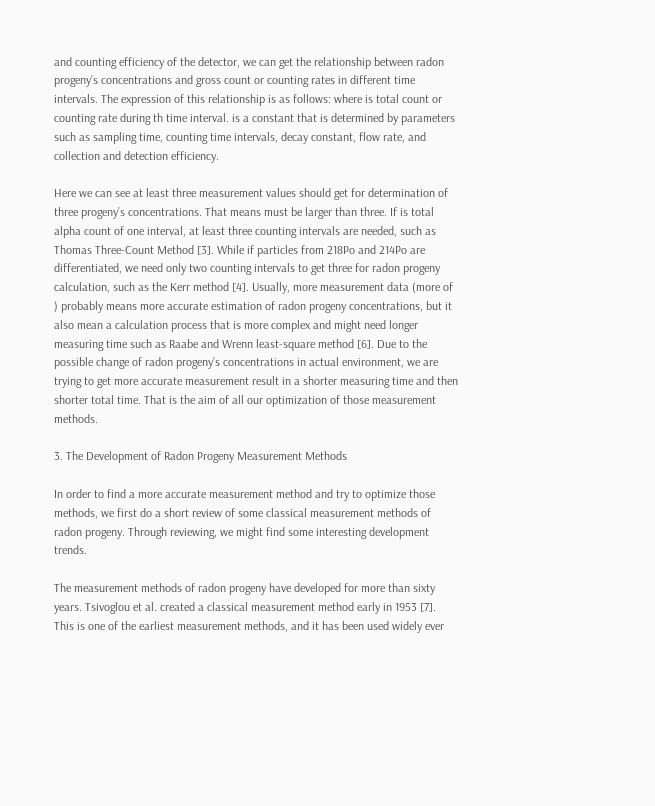and counting efficiency of the detector, we can get the relationship between radon progeny’s concentrations and gross count or counting rates in different time intervals. The expression of this relationship is as follows: where is total count or counting rate during th time interval. is a constant that is determined by parameters such as sampling time, counting time intervals, decay constant, flow rate, and collection and detection efficiency.

Here we can see at least three measurement values should get for determination of three progeny’s concentrations. That means must be larger than three. If is total alpha count of one interval, at least three counting intervals are needed, such as Thomas Three-Count Method [3]. While if particles from 218Po and 214Po are differentiated, we need only two counting intervals to get three for radon progeny calculation, such as the Kerr method [4]. Usually, more measurement data (more of ) probably means more accurate estimation of radon progeny concentrations, but it also mean a calculation process that is more complex and might need longer measuring time such as Raabe and Wrenn least-square method [6]. Due to the possible change of radon progeny’s concentrations in actual environment, we are trying to get more accurate measurement result in a shorter measuring time and then shorter total time. That is the aim of all our optimization of those measurement methods.

3. The Development of Radon Progeny Measurement Methods

In order to find a more accurate measurement method and try to optimize those methods, we first do a short review of some classical measurement methods of radon progeny. Through reviewing, we might find some interesting development trends.

The measurement methods of radon progeny have developed for more than sixty years. Tsivoglou et al. created a classical measurement method early in 1953 [7]. This is one of the earliest measurement methods, and it has been used widely ever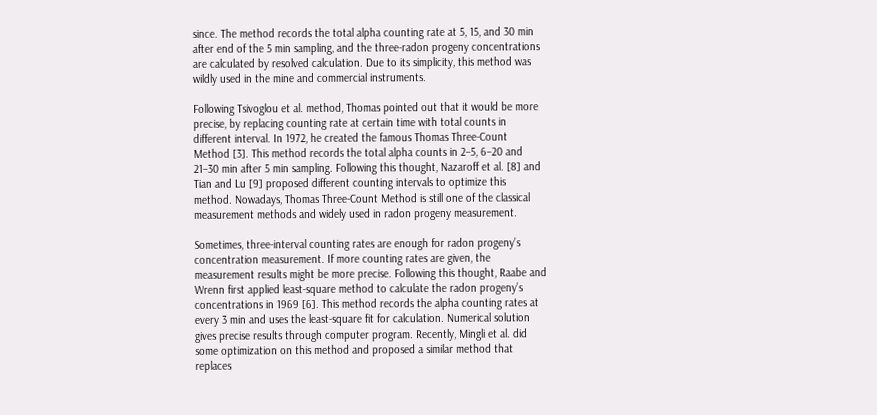since. The method records the total alpha counting rate at 5, 15, and 30 min after end of the 5 min sampling, and the three-radon progeny concentrations are calculated by resolved calculation. Due to its simplicity, this method was wildly used in the mine and commercial instruments.

Following Tsivoglou et al. method, Thomas pointed out that it would be more precise, by replacing counting rate at certain time with total counts in different interval. In 1972, he created the famous Thomas Three-Count Method [3]. This method records the total alpha counts in 2–5, 6–20 and 21–30 min after 5 min sampling. Following this thought, Nazaroff et al. [8] and Tian and Lu [9] proposed different counting intervals to optimize this method. Nowadays, Thomas Three-Count Method is still one of the classical measurement methods and widely used in radon progeny measurement.

Sometimes, three-interval counting rates are enough for radon progeny’s concentration measurement. If more counting rates are given, the measurement results might be more precise. Following this thought, Raabe and Wrenn first applied least-square method to calculate the radon progeny’s concentrations in 1969 [6]. This method records the alpha counting rates at every 3 min and uses the least-square fit for calculation. Numerical solution gives precise results through computer program. Recently, Mingli et al. did some optimization on this method and proposed a similar method that replaces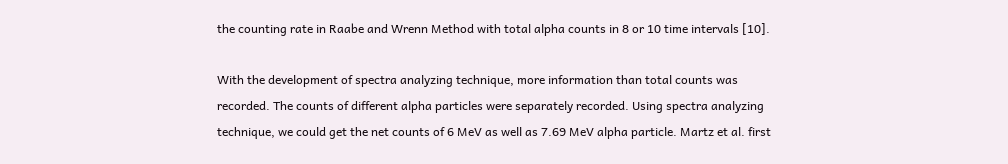the counting rate in Raabe and Wrenn Method with total alpha counts in 8 or 10 time intervals [10].

With the development of spectra analyzing technique, more information than total counts was recorded. The counts of different alpha particles were separately recorded. Using spectra analyzing technique, we could get the net counts of 6 MeV as well as 7.69 MeV alpha particle. Martz et al. first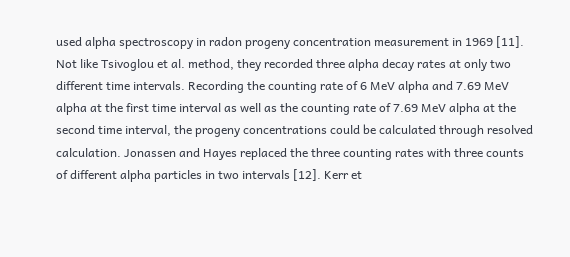used alpha spectroscopy in radon progeny concentration measurement in 1969 [11]. Not like Tsivoglou et al. method, they recorded three alpha decay rates at only two different time intervals. Recording the counting rate of 6 MeV alpha and 7.69 MeV alpha at the first time interval as well as the counting rate of 7.69 MeV alpha at the second time interval, the progeny concentrations could be calculated through resolved calculation. Jonassen and Hayes replaced the three counting rates with three counts of different alpha particles in two intervals [12]. Kerr et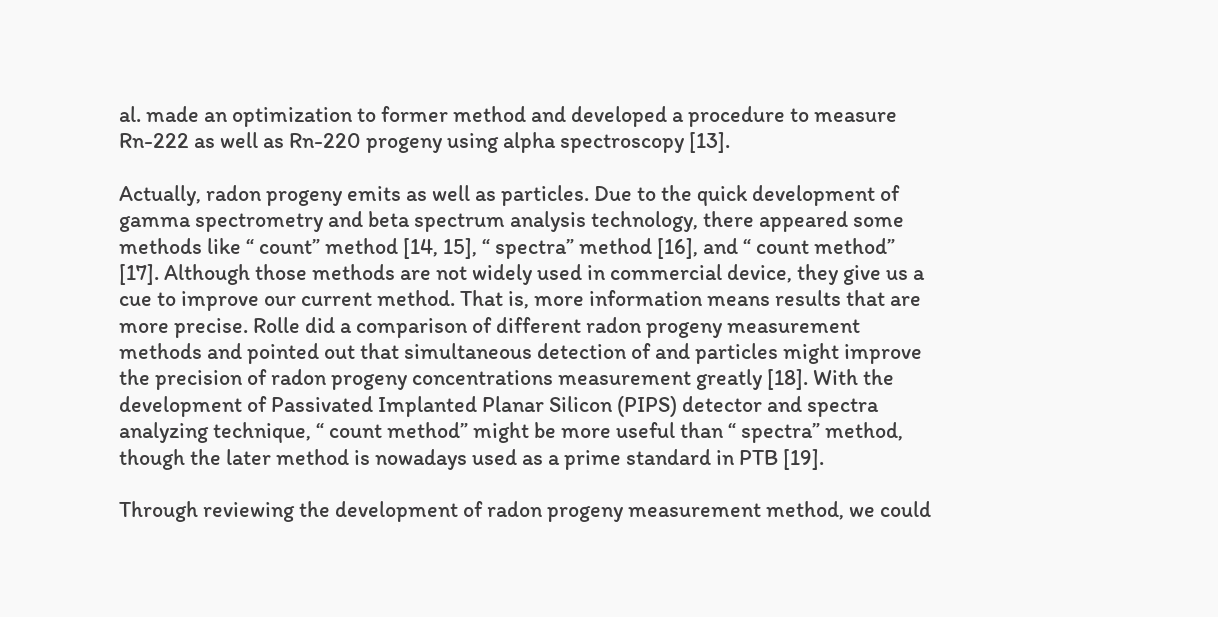al. made an optimization to former method and developed a procedure to measure Rn-222 as well as Rn-220 progeny using alpha spectroscopy [13].

Actually, radon progeny emits as well as particles. Due to the quick development of gamma spectrometry and beta spectrum analysis technology, there appeared some methods like “ count” method [14, 15], “ spectra” method [16], and “ count method” [17]. Although those methods are not widely used in commercial device, they give us a cue to improve our current method. That is, more information means results that are more precise. Rolle did a comparison of different radon progeny measurement methods and pointed out that simultaneous detection of and particles might improve the precision of radon progeny concentrations measurement greatly [18]. With the development of Passivated Implanted Planar Silicon (PIPS) detector and spectra analyzing technique, “ count method” might be more useful than “ spectra” method, though the later method is nowadays used as a prime standard in PTB [19].

Through reviewing the development of radon progeny measurement method, we could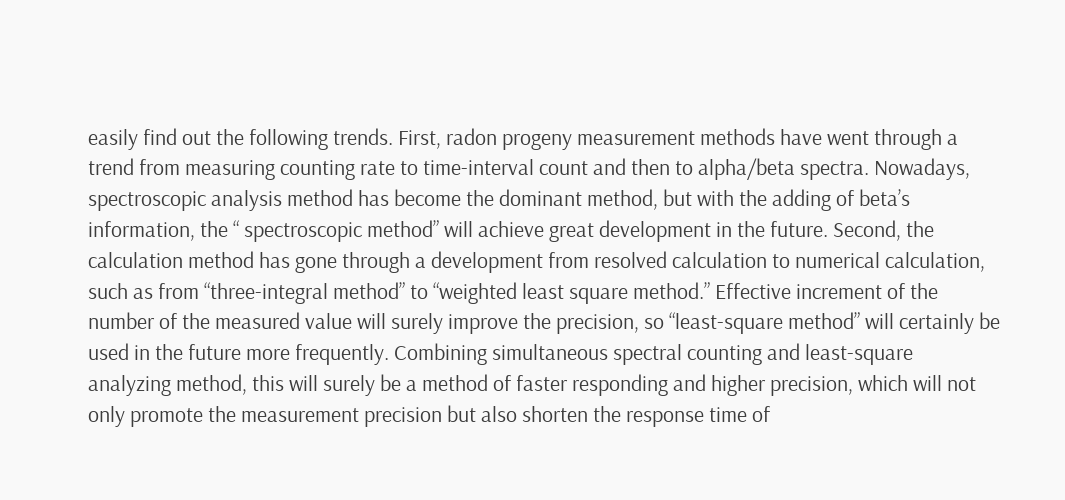easily find out the following trends. First, radon progeny measurement methods have went through a trend from measuring counting rate to time-interval count and then to alpha/beta spectra. Nowadays, spectroscopic analysis method has become the dominant method, but with the adding of beta’s information, the “ spectroscopic method” will achieve great development in the future. Second, the calculation method has gone through a development from resolved calculation to numerical calculation, such as from “three-integral method” to “weighted least square method.” Effective increment of the number of the measured value will surely improve the precision, so “least-square method” will certainly be used in the future more frequently. Combining simultaneous spectral counting and least-square analyzing method, this will surely be a method of faster responding and higher precision, which will not only promote the measurement precision but also shorten the response time of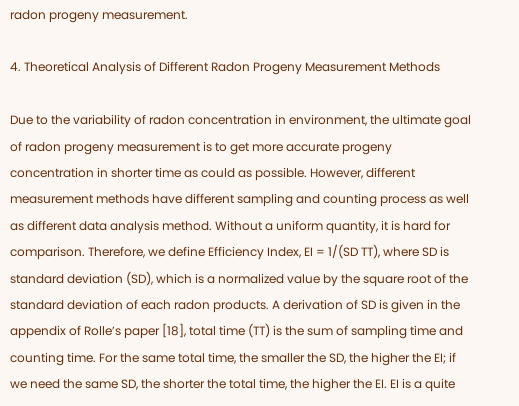radon progeny measurement.

4. Theoretical Analysis of Different Radon Progeny Measurement Methods

Due to the variability of radon concentration in environment, the ultimate goal of radon progeny measurement is to get more accurate progeny concentration in shorter time as could as possible. However, different measurement methods have different sampling and counting process as well as different data analysis method. Without a uniform quantity, it is hard for comparison. Therefore, we define Efficiency Index, EI = 1/(SD TT), where SD is standard deviation (SD), which is a normalized value by the square root of the standard deviation of each radon products. A derivation of SD is given in the appendix of Rolle’s paper [18], total time (TT) is the sum of sampling time and counting time. For the same total time, the smaller the SD, the higher the EI; if we need the same SD, the shorter the total time, the higher the EI. EI is a quite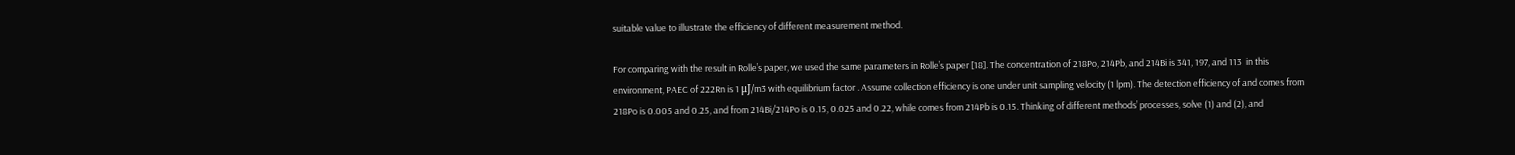suitable value to illustrate the efficiency of different measurement method.

For comparing with the result in Rolle’s paper, we used the same parameters in Rolle’s paper [18]. The concentration of 218Po, 214Pb, and 214Bi is 341, 197, and 113  in this environment, PAEC of 222Rn is 1 μJ/m3 with equilibrium factor . Assume collection efficiency is one under unit sampling velocity (1 lpm). The detection efficiency of and comes from 218Po is 0.005 and 0.25, and from 214Bi/214Po is 0.15, 0.025 and 0.22, while comes from 214Pb is 0.15. Thinking of different methods’ processes, solve (1) and (2), and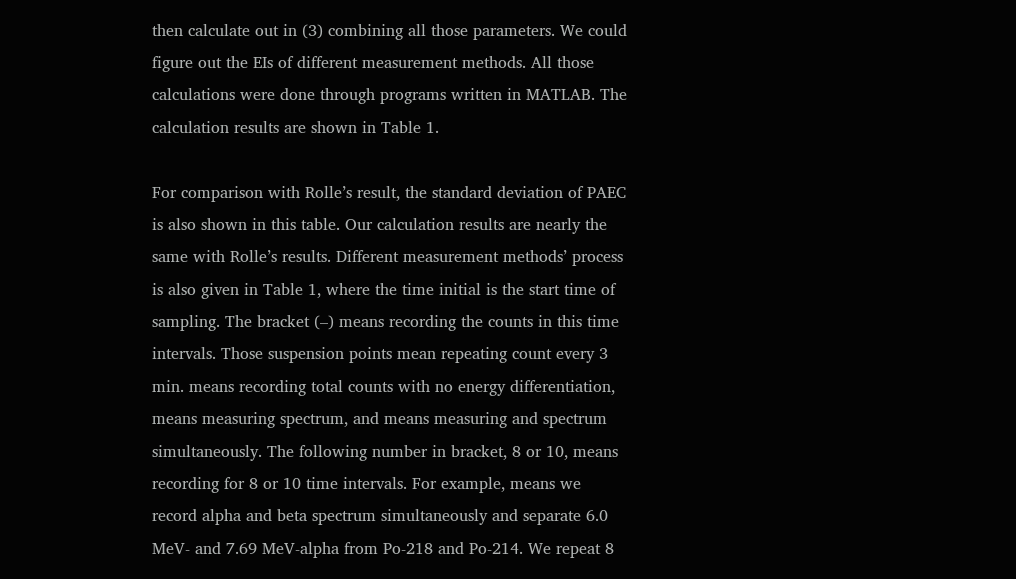then calculate out in (3) combining all those parameters. We could figure out the EIs of different measurement methods. All those calculations were done through programs written in MATLAB. The calculation results are shown in Table 1.

For comparison with Rolle’s result, the standard deviation of PAEC is also shown in this table. Our calculation results are nearly the same with Rolle’s results. Different measurement methods’ process is also given in Table 1, where the time initial is the start time of sampling. The bracket (–) means recording the counts in this time intervals. Those suspension points mean repeating count every 3 min. means recording total counts with no energy differentiation, means measuring spectrum, and means measuring and spectrum simultaneously. The following number in bracket, 8 or 10, means recording for 8 or 10 time intervals. For example, means we record alpha and beta spectrum simultaneously and separate 6.0 MeV- and 7.69 MeV-alpha from Po-218 and Po-214. We repeat 8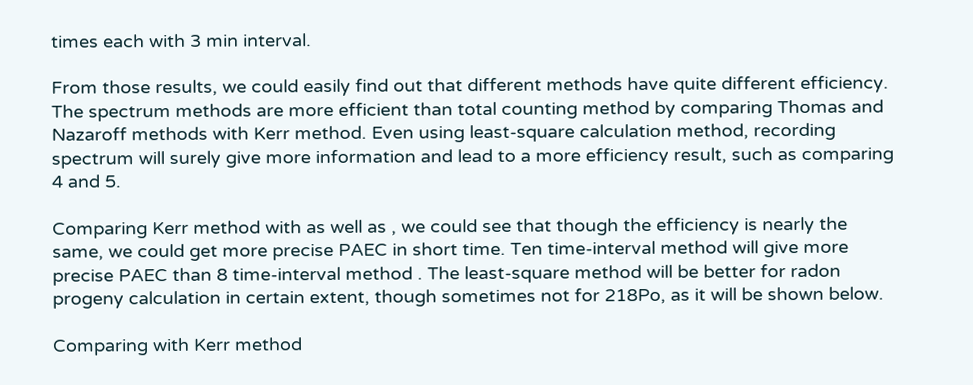times each with 3 min interval.

From those results, we could easily find out that different methods have quite different efficiency. The spectrum methods are more efficient than total counting method by comparing Thomas and Nazaroff methods with Kerr method. Even using least-square calculation method, recording spectrum will surely give more information and lead to a more efficiency result, such as comparing 4 and 5.

Comparing Kerr method with as well as , we could see that though the efficiency is nearly the same, we could get more precise PAEC in short time. Ten time-interval method will give more precise PAEC than 8 time-interval method . The least-square method will be better for radon progeny calculation in certain extent, though sometimes not for 218Po, as it will be shown below.

Comparing with Kerr method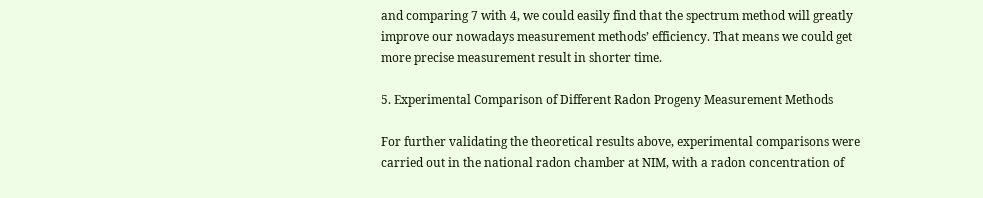and comparing 7 with 4, we could easily find that the spectrum method will greatly improve our nowadays measurement methods’ efficiency. That means we could get more precise measurement result in shorter time.

5. Experimental Comparison of Different Radon Progeny Measurement Methods

For further validating the theoretical results above, experimental comparisons were carried out in the national radon chamber at NIM, with a radon concentration of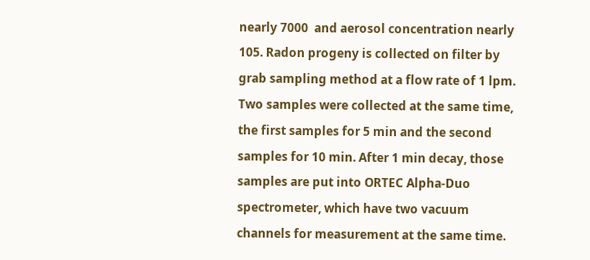nearly 7000  and aerosol concentration nearly 105. Radon progeny is collected on filter by grab sampling method at a flow rate of 1 lpm. Two samples were collected at the same time, the first samples for 5 min and the second samples for 10 min. After 1 min decay, those samples are put into ORTEC Alpha-Duo spectrometer, which have two vacuum channels for measurement at the same time.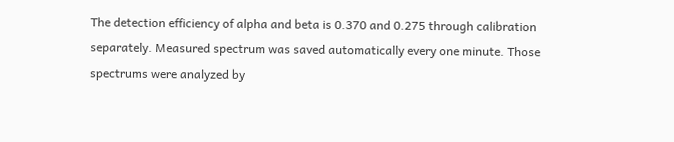The detection efficiency of alpha and beta is 0.370 and 0.275 through calibration separately. Measured spectrum was saved automatically every one minute. Those spectrums were analyzed by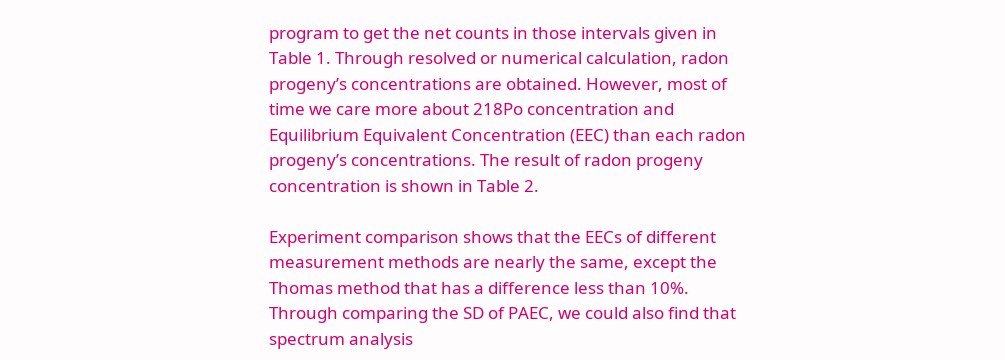program to get the net counts in those intervals given in Table 1. Through resolved or numerical calculation, radon progeny’s concentrations are obtained. However, most of time we care more about 218Po concentration and Equilibrium Equivalent Concentration (EEC) than each radon progeny’s concentrations. The result of radon progeny concentration is shown in Table 2.

Experiment comparison shows that the EECs of different measurement methods are nearly the same, except the Thomas method that has a difference less than 10%. Through comparing the SD of PAEC, we could also find that spectrum analysis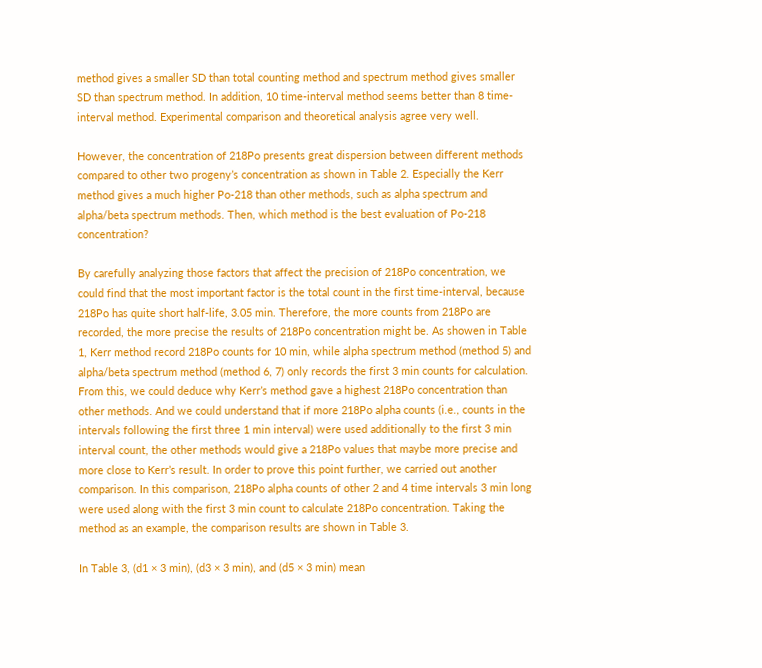method gives a smaller SD than total counting method and spectrum method gives smaller SD than spectrum method. In addition, 10 time-interval method seems better than 8 time-interval method. Experimental comparison and theoretical analysis agree very well.

However, the concentration of 218Po presents great dispersion between different methods compared to other two progeny’s concentration as shown in Table 2. Especially the Kerr method gives a much higher Po-218 than other methods, such as alpha spectrum and alpha/beta spectrum methods. Then, which method is the best evaluation of Po-218 concentration?

By carefully analyzing those factors that affect the precision of 218Po concentration, we could find that the most important factor is the total count in the first time-interval, because 218Po has quite short half-life, 3.05 min. Therefore, the more counts from 218Po are recorded, the more precise the results of 218Po concentration might be. As showen in Table 1, Kerr method record 218Po counts for 10 min, while alpha spectrum method (method 5) and alpha/beta spectrum method (method 6, 7) only records the first 3 min counts for calculation. From this, we could deduce why Kerr’s method gave a highest 218Po concentration than other methods. And we could understand that if more 218Po alpha counts (i.e., counts in the intervals following the first three 1 min interval) were used additionally to the first 3 min interval count, the other methods would give a 218Po values that maybe more precise and more close to Kerr’s result. In order to prove this point further, we carried out another comparison. In this comparison, 218Po alpha counts of other 2 and 4 time intervals 3 min long were used along with the first 3 min count to calculate 218Po concentration. Taking the method as an example, the comparison results are shown in Table 3.

In Table 3, (d1 × 3 min), (d3 × 3 min), and (d5 × 3 min) mean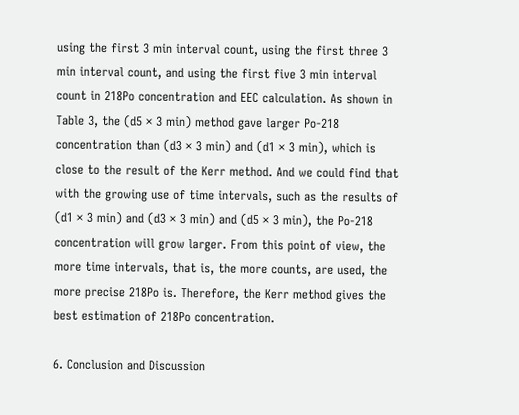using the first 3 min interval count, using the first three 3 min interval count, and using the first five 3 min interval count in 218Po concentration and EEC calculation. As shown in Table 3, the (d5 × 3 min) method gave larger Po-218 concentration than (d3 × 3 min) and (d1 × 3 min), which is close to the result of the Kerr method. And we could find that with the growing use of time intervals, such as the results of (d1 × 3 min) and (d3 × 3 min) and (d5 × 3 min), the Po-218 concentration will grow larger. From this point of view, the more time intervals, that is, the more counts, are used, the more precise 218Po is. Therefore, the Kerr method gives the best estimation of 218Po concentration.

6. Conclusion and Discussion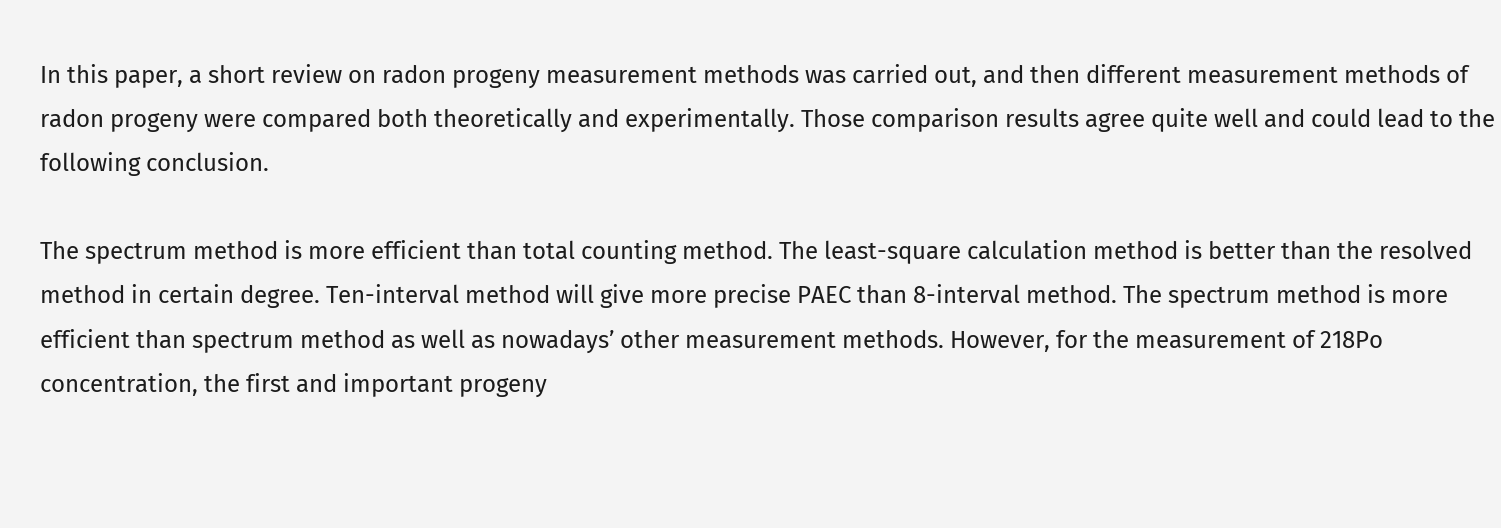In this paper, a short review on radon progeny measurement methods was carried out, and then different measurement methods of radon progeny were compared both theoretically and experimentally. Those comparison results agree quite well and could lead to the following conclusion.

The spectrum method is more efficient than total counting method. The least-square calculation method is better than the resolved method in certain degree. Ten-interval method will give more precise PAEC than 8-interval method. The spectrum method is more efficient than spectrum method as well as nowadays’ other measurement methods. However, for the measurement of 218Po concentration, the first and important progeny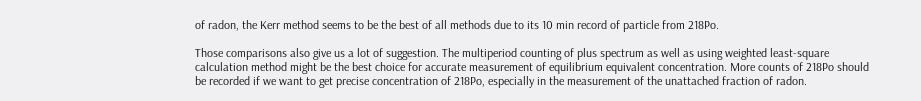of radon, the Kerr method seems to be the best of all methods due to its 10 min record of particle from 218Po.

Those comparisons also give us a lot of suggestion. The multiperiod counting of plus spectrum as well as using weighted least-square calculation method might be the best choice for accurate measurement of equilibrium equivalent concentration. More counts of 218Po should be recorded if we want to get precise concentration of 218Po, especially in the measurement of the unattached fraction of radon.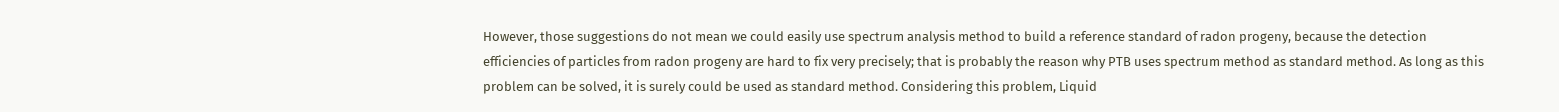However, those suggestions do not mean we could easily use spectrum analysis method to build a reference standard of radon progeny, because the detection efficiencies of particles from radon progeny are hard to fix very precisely; that is probably the reason why PTB uses spectrum method as standard method. As long as this problem can be solved, it is surely could be used as standard method. Considering this problem, Liquid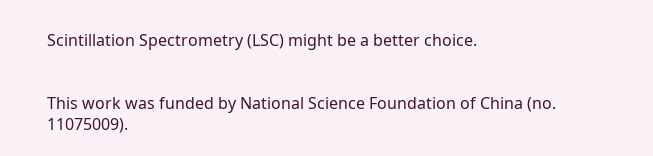Scintillation Spectrometry (LSC) might be a better choice.


This work was funded by National Science Foundation of China (no. 11075009).